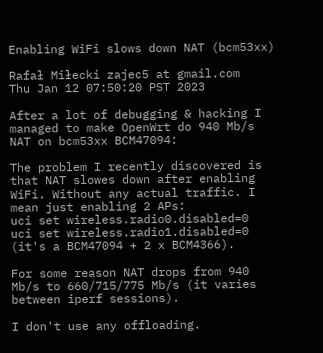Enabling WiFi slows down NAT (bcm53xx)

Rafał Miłecki zajec5 at gmail.com
Thu Jan 12 07:50:20 PST 2023

After a lot of debugging & hacking I managed to make OpenWrt do 940 Mb/s
NAT on bcm53xx BCM47094:

The problem I recently discovered is that NAT slowes down after enabling
WiFi. Without any actual traffic. I mean just enabling 2 APs:
uci set wireless.radio0.disabled=0
uci set wireless.radio1.disabled=0
(it's a BCM47094 + 2 x BCM4366).

For some reason NAT drops from 940 Mb/s to 660/715/775 Mb/s (it varies
between iperf sessions).

I don't use any offloading.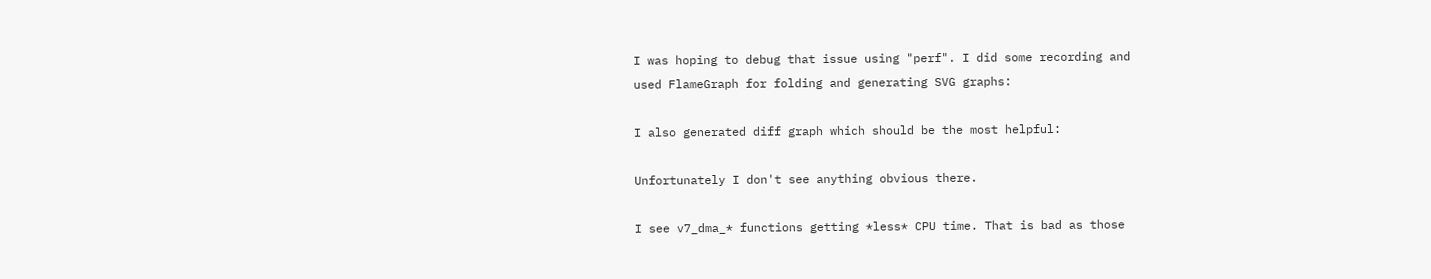I was hoping to debug that issue using "perf". I did some recording and
used FlameGraph for folding and generating SVG graphs:

I also generated diff graph which should be the most helpful:

Unfortunately I don't see anything obvious there.

I see v7_dma_* functions getting *less* CPU time. That is bad as those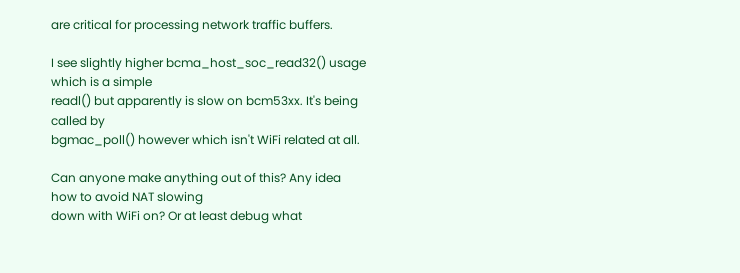are critical for processing network traffic buffers.

I see slightly higher bcma_host_soc_read32() usage which is a simple
readl() but apparently is slow on bcm53xx. It's being called by
bgmac_poll() however which isn't WiFi related at all.

Can anyone make anything out of this? Any idea how to avoid NAT slowing
down with WiFi on? Or at least debug what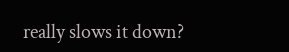really slows it down?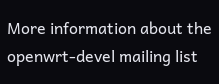More information about the openwrt-devel mailing list